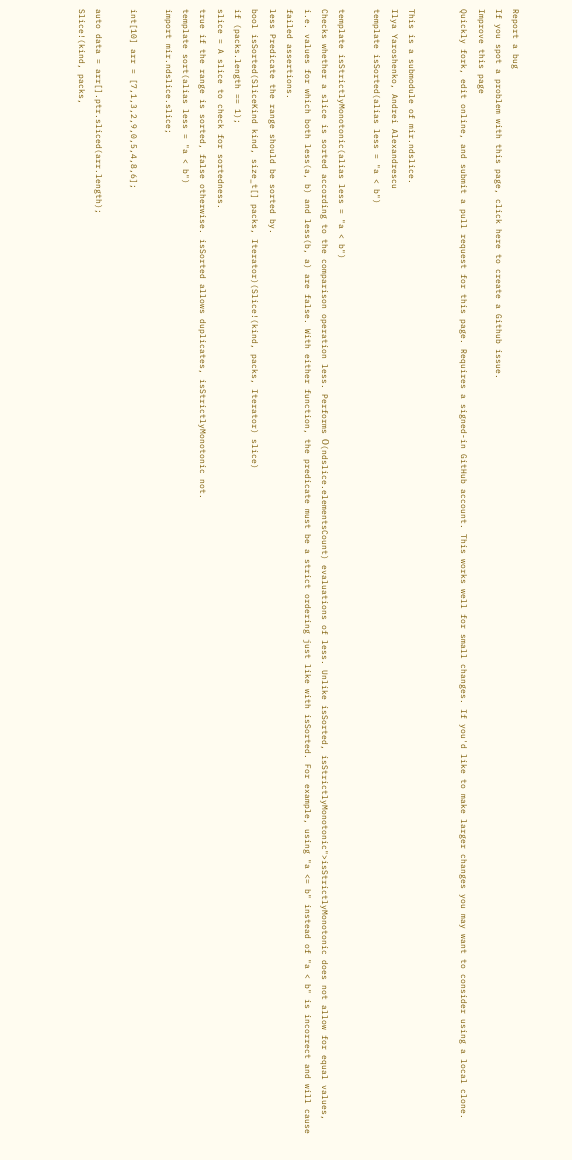Report a bug
If you spot a problem with this page, click here to create a Github issue.
Improve this page
Quickly fork, edit online, and submit a pull request for this page. Requires a signed-in GitHub account. This works well for small changes. If you'd like to make larger changes you may want to consider using a local clone.


This is a submodule of mir.ndslice.
Ilya Yaroshenko, Andrei Alexandrescu
template isSorted(alias less = "a < b")

template isStrictlyMonotonic(alias less = "a < b")
Checks whether a slice is sorted according to the comparison operation less. Performs Ο(ndslice.elementsCount) evaluations of less. Unlike isSorted, isStrictlyMonotonic">isStrictlyMonotonic does not allow for equal values, i.e. values for which both less(a, b) and less(b, a) are false. With either function, the predicate must be a strict ordering just like with isSorted. For example, using "a <= b" instead of "a < b" is incorrect and will cause failed assertions.
less Predicate the range should be sorted by.
bool isSorted(SliceKind kind, size_t[] packs, Iterator)(Slice!(kind, packs, Iterator) slice)
if (packs.length == 1);
slice = A slice to check for sortedness.
true if the range is sorted, false otherwise. isSorted allows duplicates, isStrictlyMonotonic not.
template sort(alias less = "a < b")
import mir.ndslice.slice;

int[10] arr = [7,1,3,2,9,0,5,4,8,6];

auto data = arr[].ptr.sliced(arr.length);
Slice!(kind, packs,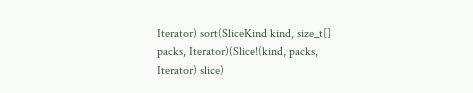Iterator) sort(SliceKind kind, size_t[] packs, Iterator)(Slice!(kind, packs, Iterator) slice)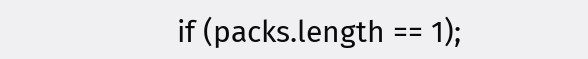if (packs.length == 1);